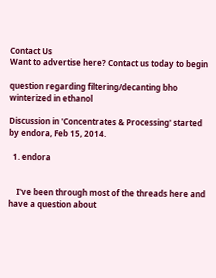Contact Us
Want to advertise here? Contact us today to begin

question regarding filtering/decanting bho winterized in ethanol

Discussion in 'Concentrates & Processing' started by endora, Feb 15, 2014.

  1. endora


    I've been through most of the threads here and have a question about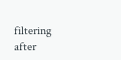filtering after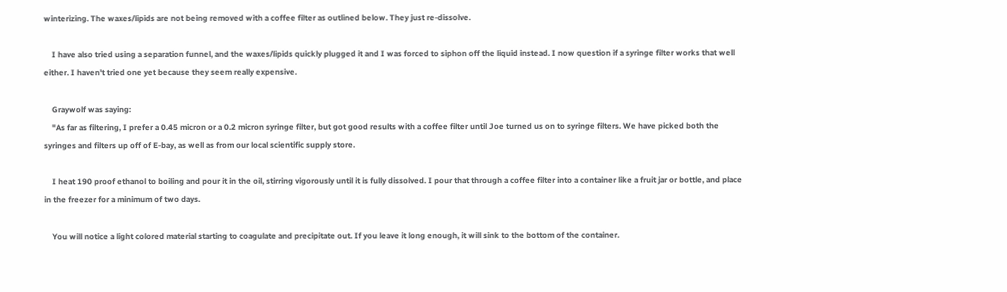winterizing. The waxes/lipids are not being removed with a coffee filter as outlined below. They just re-dissolve.

    I have also tried using a separation funnel, and the waxes/lipids quickly plugged it and I was forced to siphon off the liquid instead. I now question if a syringe filter works that well either. I haven't tried one yet because they seem really expensive.

    Graywolf was saying:
    "As far as filtering, I prefer a 0.45 micron or a 0.2 micron syringe filter, but got good results with a coffee filter until Joe turned us on to syringe filters. We have picked both the syringes and filters up off of E-bay, as well as from our local scientific supply store.

    I heat 190 proof ethanol to boiling and pour it in the oil, stirring vigorously until it is fully dissolved. I pour that through a coffee filter into a container like a fruit jar or bottle, and place in the freezer for a minimum of two days.

    You will notice a light colored material starting to coagulate and precipitate out. If you leave it long enough, it will sink to the bottom of the container.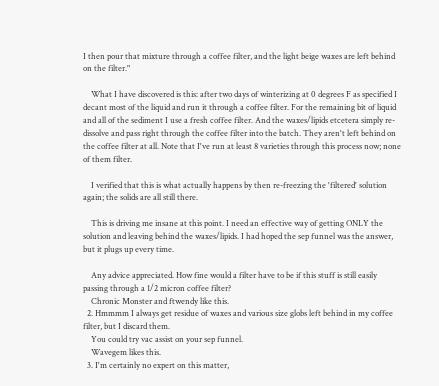I then pour that mixture through a coffee filter, and the light beige waxes are left behind on the filter."

    What I have discovered is this: after two days of winterizing at 0 degrees F as specified I decant most of the liquid and run it through a coffee filter. For the remaining bit of liquid and all of the sediment I use a fresh coffee filter. And the waxes/lipids etcetera simply re-dissolve and pass right through the coffee filter into the batch. They aren't left behind on the coffee filter at all. Note that I've run at least 8 varieties through this process now; none of them filter.

    I verified that this is what actually happens by then re-freezing the 'filtered' solution again; the solids are all still there.

    This is driving me insane at this point. I need an effective way of getting ONLY the solution and leaving behind the waxes/lipids. I had hoped the sep funnel was the answer, but it plugs up every time.

    Any advice appreciated. How fine would a filter have to be if this stuff is still easily passing through a 1/2 micron coffee filter?
    Chronic Monster and ftwendy like this.
  2. Hmmmm I always get residue of waxes and various size globs left behind in my coffee filter, but I discard them.
    You could try vac assist on your sep funnel.
    Wavegem likes this.
  3. I'm certainly no expert on this matter,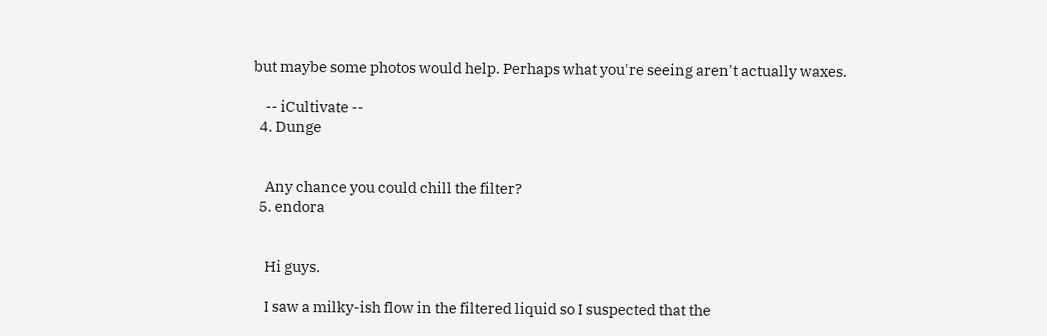but maybe some photos would help. Perhaps what you're seeing aren't actually waxes.

    -- iCultivate --
  4. Dunge


    Any chance you could chill the filter?
  5. endora


    Hi guys.

    I saw a milky-ish flow in the filtered liquid so I suspected that the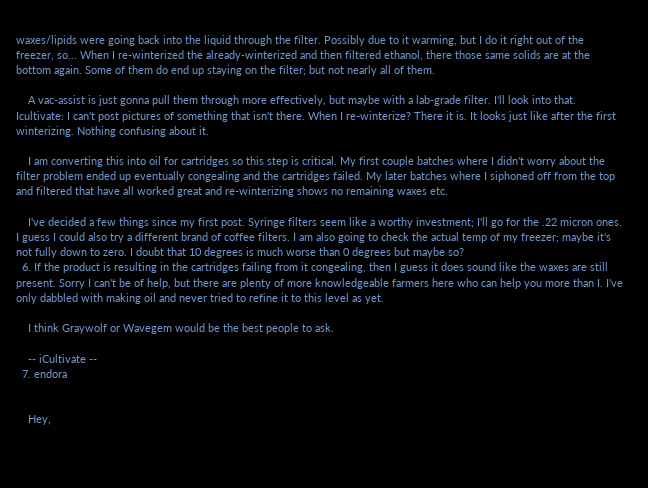waxes/lipids were going back into the liquid through the filter. Possibly due to it warming, but I do it right out of the freezer, so... When I re-winterized the already-winterized and then filtered ethanol, there those same solids are at the bottom again. Some of them do end up staying on the filter; but not nearly all of them.

    A vac-assist is just gonna pull them through more effectively, but maybe with a lab-grade filter. I'll look into that. Icultivate: I can't post pictures of something that isn't there. When I re-winterize? There it is. It looks just like after the first winterizing. Nothing confusing about it.

    I am converting this into oil for cartridges so this step is critical. My first couple batches where I didn't worry about the filter problem ended up eventually congealing and the cartridges failed. My later batches where I siphoned off from the top and filtered that have all worked great and re-winterizing shows no remaining waxes etc.

    I've decided a few things since my first post. Syringe filters seem like a worthy investment; I'll go for the .22 micron ones. I guess I could also try a different brand of coffee filters. I am also going to check the actual temp of my freezer; maybe it's not fully down to zero. I doubt that 10 degrees is much worse than 0 degrees but maybe so?
  6. If the product is resulting in the cartridges failing from it congealing, then I guess it does sound like the waxes are still present. Sorry I can't be of help, but there are plenty of more knowledgeable farmers here who can help you more than I. I've only dabbled with making oil and never tried to refine it to this level as yet.

    I think Graywolf or Wavegem would be the best people to ask.

    -- iCultivate --
  7. endora


    Hey,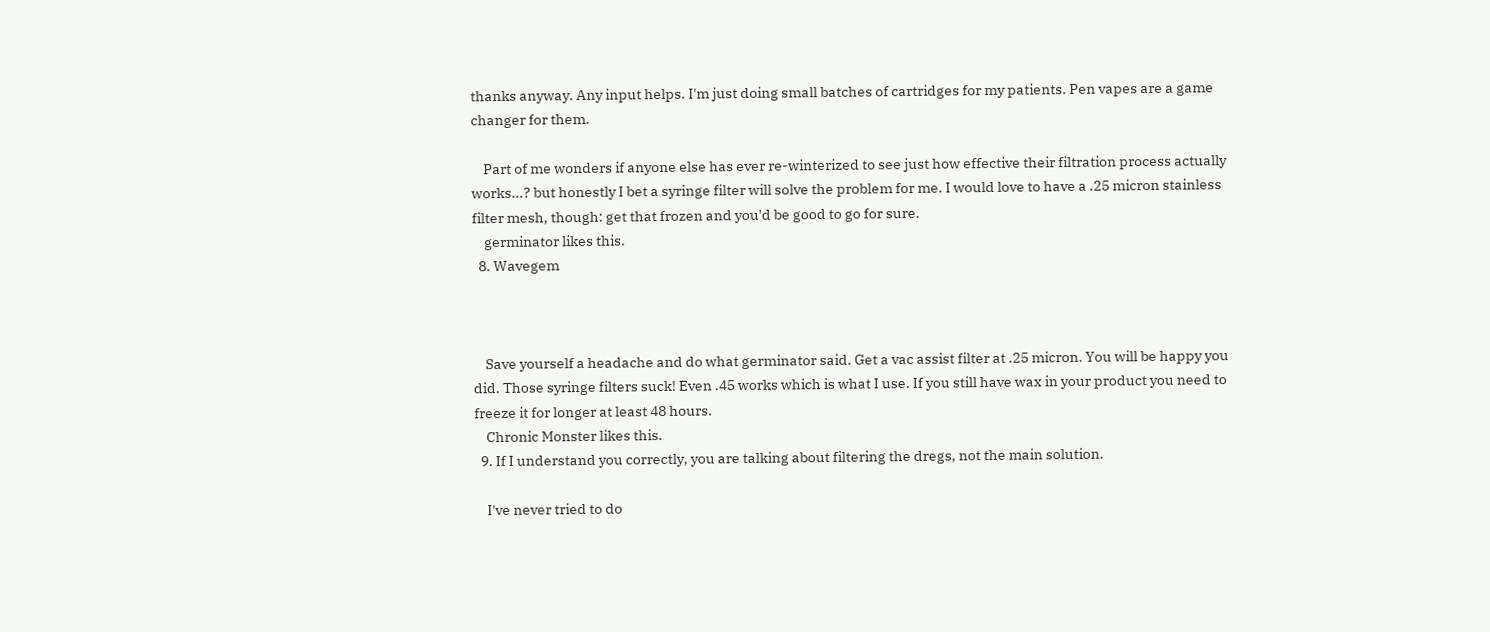thanks anyway. Any input helps. I'm just doing small batches of cartridges for my patients. Pen vapes are a game changer for them.

    Part of me wonders if anyone else has ever re-winterized to see just how effective their filtration process actually works...? but honestly I bet a syringe filter will solve the problem for me. I would love to have a .25 micron stainless filter mesh, though: get that frozen and you'd be good to go for sure.
    germinator likes this.
  8. Wavegem



    Save yourself a headache and do what germinator said. Get a vac assist filter at .25 micron. You will be happy you did. Those syringe filters suck! Even .45 works which is what I use. If you still have wax in your product you need to freeze it for longer at least 48 hours.
    Chronic Monster likes this.
  9. If I understand you correctly, you are talking about filtering the dregs, not the main solution.

    I've never tried to do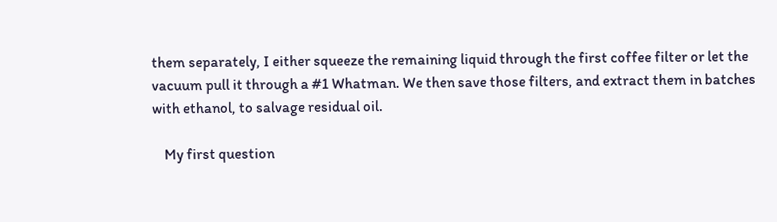them separately, I either squeeze the remaining liquid through the first coffee filter or let the vacuum pull it through a #1 Whatman. We then save those filters, and extract them in batches with ethanol, to salvage residual oil.

    My first question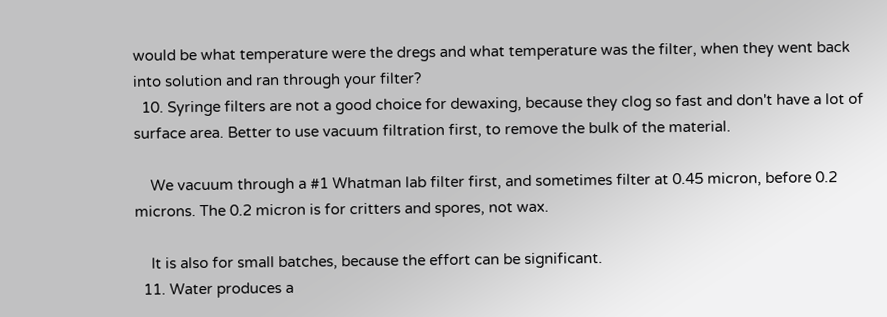would be what temperature were the dregs and what temperature was the filter, when they went back into solution and ran through your filter?
  10. Syringe filters are not a good choice for dewaxing, because they clog so fast and don't have a lot of surface area. Better to use vacuum filtration first, to remove the bulk of the material.

    We vacuum through a #1 Whatman lab filter first, and sometimes filter at 0.45 micron, before 0.2 microns. The 0.2 micron is for critters and spores, not wax.

    It is also for small batches, because the effort can be significant.
  11. Water produces a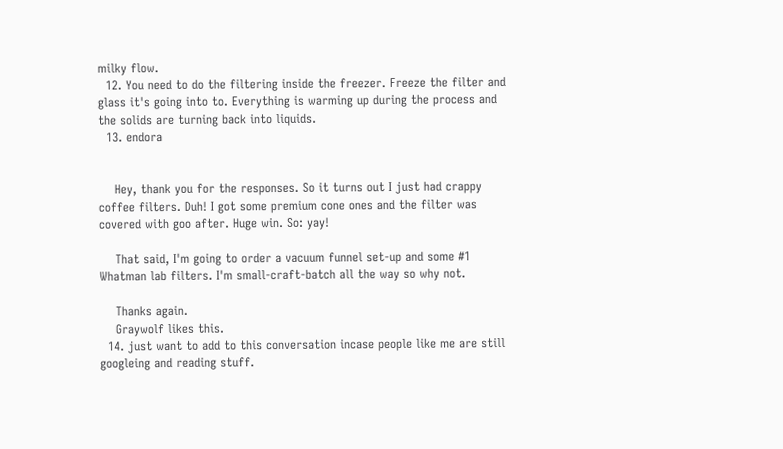milky flow.
  12. You need to do the filtering inside the freezer. Freeze the filter and glass it's going into to. Everything is warming up during the process and the solids are turning back into liquids.
  13. endora


    Hey, thank you for the responses. So it turns out I just had crappy coffee filters. Duh! I got some premium cone ones and the filter was covered with goo after. Huge win. So: yay!

    That said, I'm going to order a vacuum funnel set-up and some #1 Whatman lab filters. I'm small-craft-batch all the way so why not.

    Thanks again.
    Graywolf likes this.
  14. just want to add to this conversation incase people like me are still googleing and reading stuff.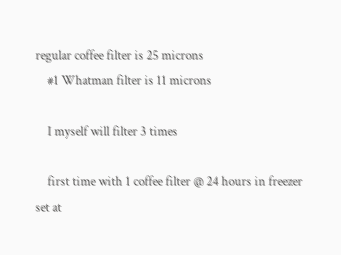regular coffee filter is 25 microns
    #1 Whatman filter is 11 microns

    I myself will filter 3 times

    first time with 1 coffee filter @ 24 hours in freezer set at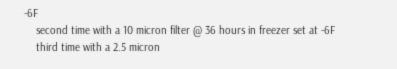-6F
    second time with a 10 micron filter @ 36 hours in freezer set at -6F
    third time with a 2.5 micron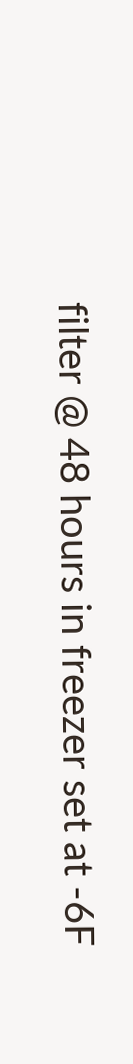filter @ 48 hours in freezer set at -6F